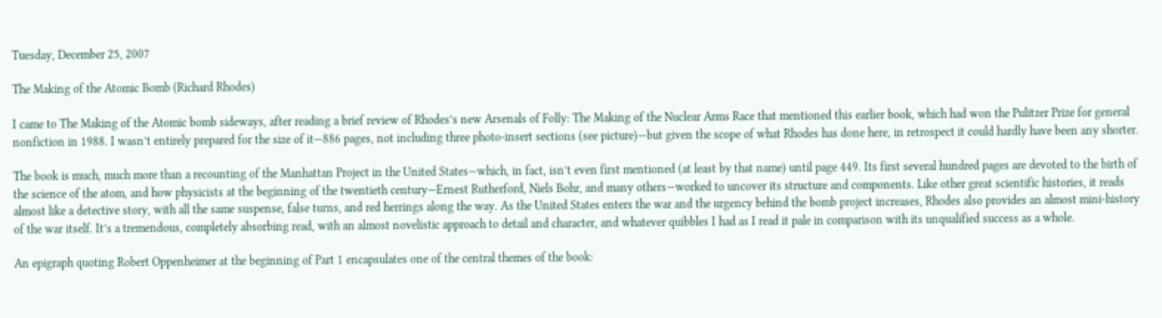Tuesday, December 25, 2007

The Making of the Atomic Bomb (Richard Rhodes)

I came to The Making of the Atomic bomb sideways, after reading a brief review of Rhodes’s new Arsenals of Folly: The Making of the Nuclear Arms Race that mentioned this earlier book, which had won the Pulitzer Prize for general nonfiction in 1988. I wasn’t entirely prepared for the size of it—886 pages, not including three photo-insert sections (see picture)—but given the scope of what Rhodes has done here, in retrospect it could hardly have been any shorter.

The book is much, much more than a recounting of the Manhattan Project in the United States—which, in fact, isn’t even first mentioned (at least by that name) until page 449. Its first several hundred pages are devoted to the birth of the science of the atom, and how physicists at the beginning of the twentieth century—Ernest Rutherford, Niels Bohr, and many others—worked to uncover its structure and components. Like other great scientific histories, it reads almost like a detective story, with all the same suspense, false turns, and red herrings along the way. As the United States enters the war and the urgency behind the bomb project increases, Rhodes also provides an almost mini-history of the war itself. It’s a tremendous, completely absorbing read, with an almost novelistic approach to detail and character, and whatever quibbles I had as I read it pale in comparison with its unqualified success as a whole.

An epigraph quoting Robert Oppenheimer at the beginning of Part 1 encapsulates one of the central themes of the book: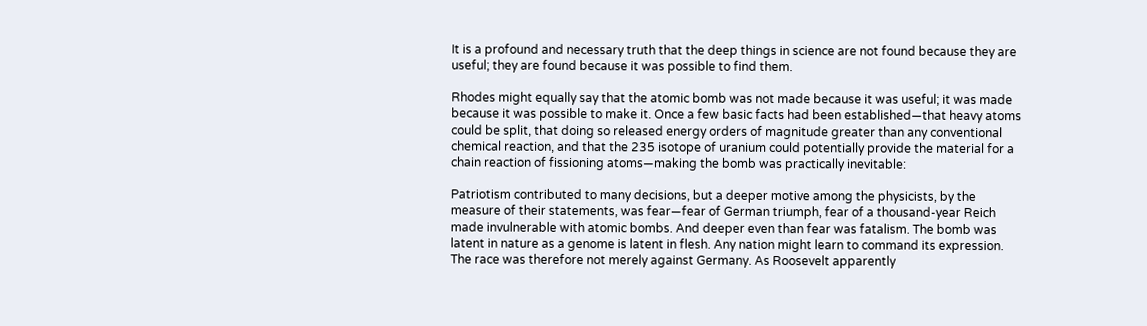It is a profound and necessary truth that the deep things in science are not found because they are useful; they are found because it was possible to find them.

Rhodes might equally say that the atomic bomb was not made because it was useful; it was made because it was possible to make it. Once a few basic facts had been established—that heavy atoms could be split, that doing so released energy orders of magnitude greater than any conventional chemical reaction, and that the 235 isotope of uranium could potentially provide the material for a chain reaction of fissioning atoms—making the bomb was practically inevitable:

Patriotism contributed to many decisions, but a deeper motive among the physicists, by the measure of their statements, was fear—fear of German triumph, fear of a thousand-year Reich made invulnerable with atomic bombs. And deeper even than fear was fatalism. The bomb was latent in nature as a genome is latent in flesh. Any nation might learn to command its expression. The race was therefore not merely against Germany. As Roosevelt apparently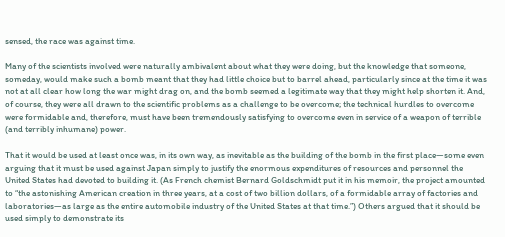sensed, the race was against time.

Many of the scientists involved were naturally ambivalent about what they were doing, but the knowledge that someone, someday, would make such a bomb meant that they had little choice but to barrel ahead, particularly since at the time it was not at all clear how long the war might drag on, and the bomb seemed a legitimate way that they might help shorten it. And, of course, they were all drawn to the scientific problems as a challenge to be overcome; the technical hurdles to overcome were formidable and, therefore, must have been tremendously satisfying to overcome even in service of a weapon of terrible (and terribly inhumane) power.

That it would be used at least once was, in its own way, as inevitable as the building of the bomb in the first place—some even arguing that it must be used against Japan simply to justify the enormous expenditures of resources and personnel the United States had devoted to building it. (As French chemist Bernard Goldschmidt put it in his memoir, the project amounted to “the astonishing American creation in three years, at a cost of two billion dollars, of a formidable array of factories and laboratories—as large as the entire automobile industry of the United States at that time.”) Others argued that it should be used simply to demonstrate its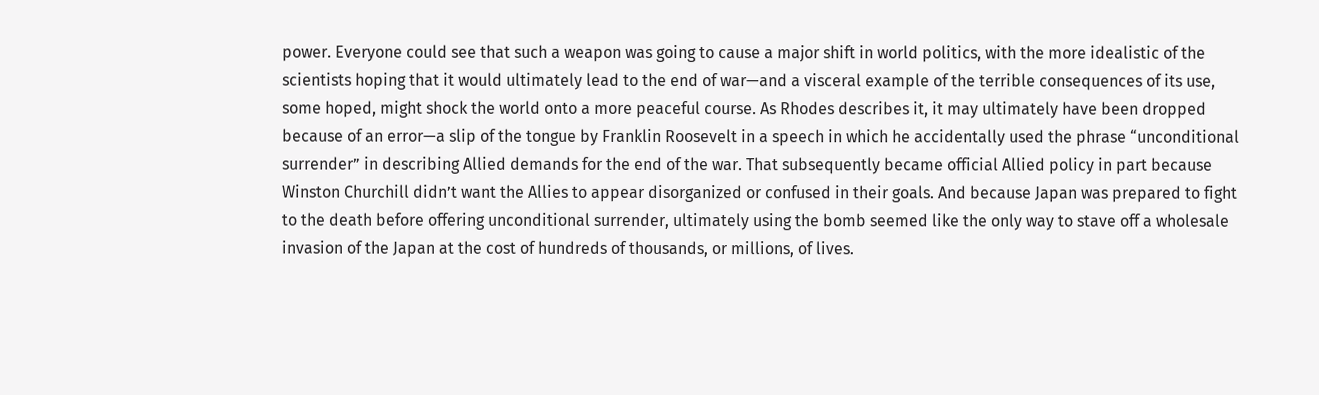power. Everyone could see that such a weapon was going to cause a major shift in world politics, with the more idealistic of the scientists hoping that it would ultimately lead to the end of war—and a visceral example of the terrible consequences of its use, some hoped, might shock the world onto a more peaceful course. As Rhodes describes it, it may ultimately have been dropped because of an error—a slip of the tongue by Franklin Roosevelt in a speech in which he accidentally used the phrase “unconditional surrender” in describing Allied demands for the end of the war. That subsequently became official Allied policy in part because Winston Churchill didn’t want the Allies to appear disorganized or confused in their goals. And because Japan was prepared to fight to the death before offering unconditional surrender, ultimately using the bomb seemed like the only way to stave off a wholesale invasion of the Japan at the cost of hundreds of thousands, or millions, of lives.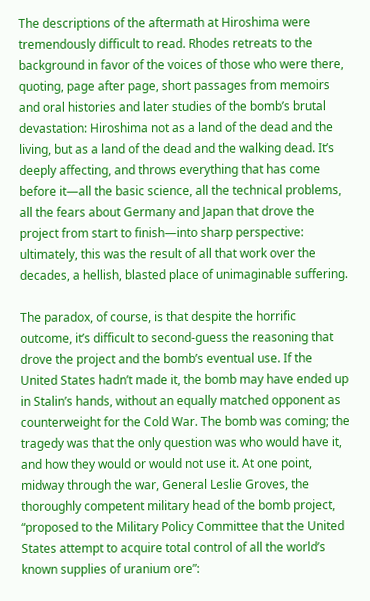The descriptions of the aftermath at Hiroshima were tremendously difficult to read. Rhodes retreats to the background in favor of the voices of those who were there, quoting, page after page, short passages from memoirs and oral histories and later studies of the bomb’s brutal devastation: Hiroshima not as a land of the dead and the living, but as a land of the dead and the walking dead. It’s deeply affecting, and throws everything that has come before it—all the basic science, all the technical problems, all the fears about Germany and Japan that drove the project from start to finish—into sharp perspective: ultimately, this was the result of all that work over the decades, a hellish, blasted place of unimaginable suffering.

The paradox, of course, is that despite the horrific outcome, it’s difficult to second-guess the reasoning that drove the project and the bomb’s eventual use. If the United States hadn’t made it, the bomb may have ended up in Stalin’s hands, without an equally matched opponent as counterweight for the Cold War. The bomb was coming; the tragedy was that the only question was who would have it, and how they would or would not use it. At one point, midway through the war, General Leslie Groves, the thoroughly competent military head of the bomb project, “proposed to the Military Policy Committee that the United States attempt to acquire total control of all the world’s known supplies of uranium ore”: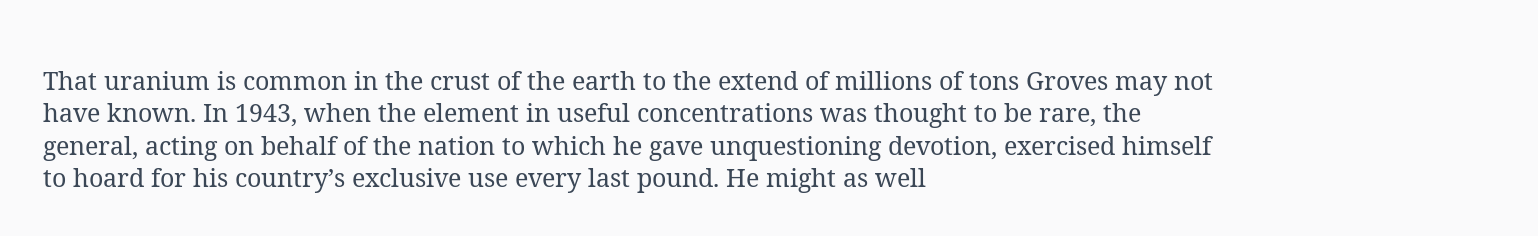That uranium is common in the crust of the earth to the extend of millions of tons Groves may not have known. In 1943, when the element in useful concentrations was thought to be rare, the general, acting on behalf of the nation to which he gave unquestioning devotion, exercised himself to hoard for his country’s exclusive use every last pound. He might as well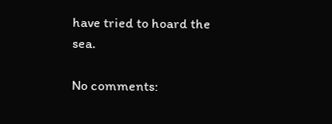have tried to hoard the sea.

No comments: